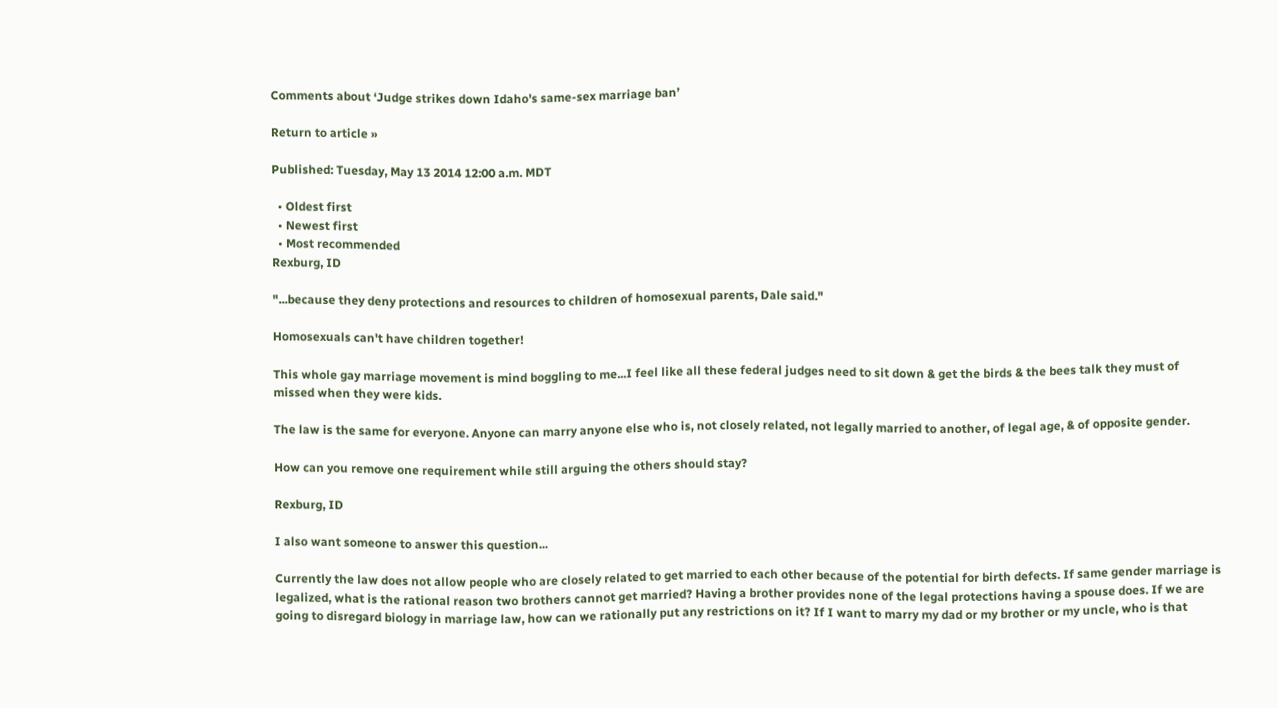Comments about ‘Judge strikes down Idaho's same-sex marriage ban’

Return to article »

Published: Tuesday, May 13 2014 12:00 a.m. MDT

  • Oldest first
  • Newest first
  • Most recommended
Rexburg, ID

"...because they deny protections and resources to children of homosexual parents, Dale said."

Homosexuals can't have children together!

This whole gay marriage movement is mind boggling to me...I feel like all these federal judges need to sit down & get the birds & the bees talk they must of missed when they were kids.

The law is the same for everyone. Anyone can marry anyone else who is, not closely related, not legally married to another, of legal age, & of opposite gender.

How can you remove one requirement while still arguing the others should stay?

Rexburg, ID

I also want someone to answer this question...

Currently the law does not allow people who are closely related to get married to each other because of the potential for birth defects. If same gender marriage is legalized, what is the rational reason two brothers cannot get married? Having a brother provides none of the legal protections having a spouse does. If we are going to disregard biology in marriage law, how can we rationally put any restrictions on it? If I want to marry my dad or my brother or my uncle, who is that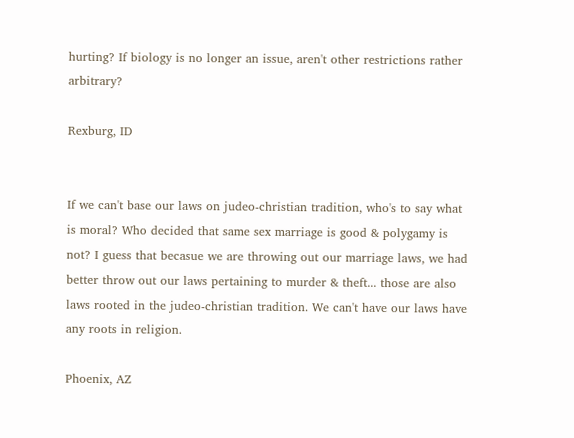hurting? If biology is no longer an issue, aren't other restrictions rather arbitrary?

Rexburg, ID


If we can't base our laws on judeo-christian tradition, who's to say what is moral? Who decided that same sex marriage is good & polygamy is not? I guess that becasue we are throwing out our marriage laws, we had better throw out our laws pertaining to murder & theft... those are also laws rooted in the judeo-christian tradition. We can't have our laws have any roots in religion.

Phoenix, AZ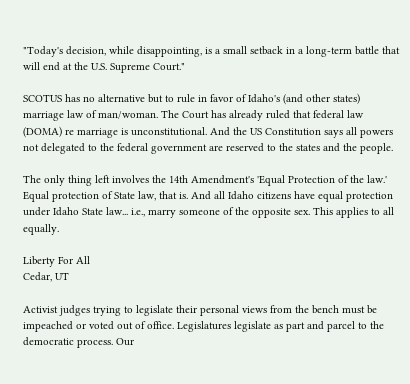"Today's decision, while disappointing, is a small setback in a long-term battle that will end at the U.S. Supreme Court."

SCOTUS has no alternative but to rule in favor of Idaho's (and other states) marriage law of man/woman. The Court has already ruled that federal law (DOMA) re marriage is unconstitutional. And the US Constitution says all powers not delegated to the federal government are reserved to the states and the people.

The only thing left involves the 14th Amendment's 'Equal Protection of the law.' Equal protection of State law, that is. And all Idaho citizens have equal protection under Idaho State law... i.e., marry someone of the opposite sex. This applies to all equally.

Liberty For All
Cedar, UT

Activist judges trying to legislate their personal views from the bench must be impeached or voted out of office. Legislatures legislate as part and parcel to the democratic process. Our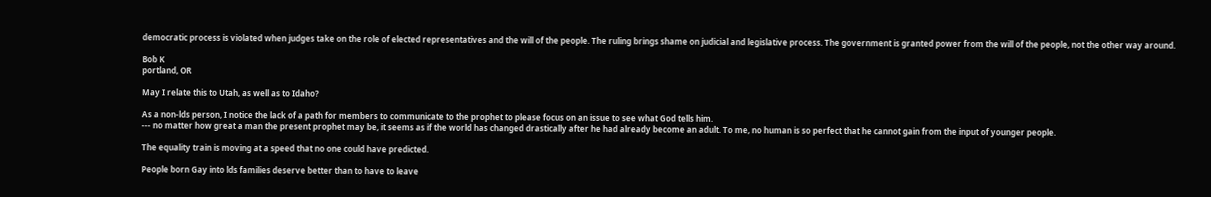democratic process is violated when judges take on the role of elected representatives and the will of the people. The ruling brings shame on judicial and legislative process. The government is granted power from the will of the people, not the other way around.

Bob K
portland, OR

May I relate this to Utah, as well as to Idaho?

As a non-lds person, I notice the lack of a path for members to communicate to the prophet to please focus on an issue to see what God tells him.
--- no matter how great a man the present prophet may be, it seems as if the world has changed drastically after he had already become an adult. To me, no human is so perfect that he cannot gain from the input of younger people.

The equality train is moving at a speed that no one could have predicted.

People born Gay into lds families deserve better than to have to leave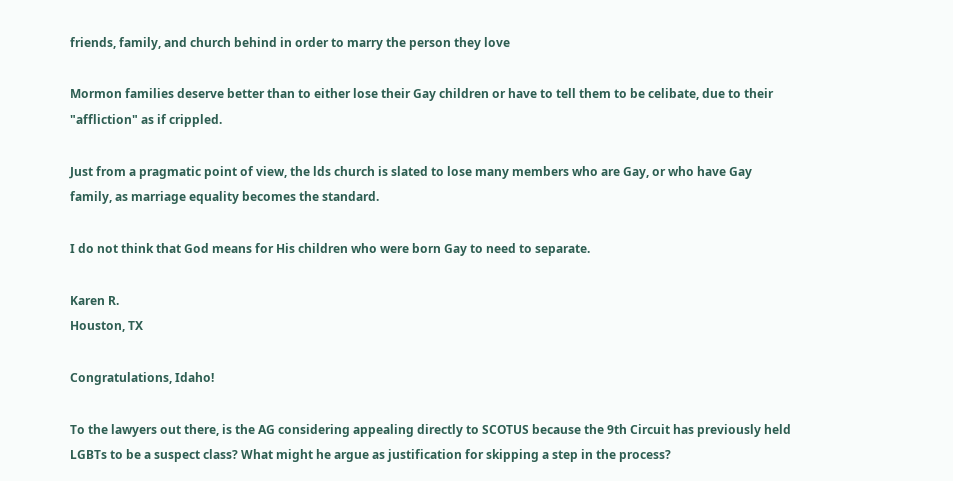friends, family, and church behind in order to marry the person they love

Mormon families deserve better than to either lose their Gay children or have to tell them to be celibate, due to their "affliction" as if crippled.

Just from a pragmatic point of view, the lds church is slated to lose many members who are Gay, or who have Gay family, as marriage equality becomes the standard.

I do not think that God means for His children who were born Gay to need to separate.

Karen R.
Houston, TX

Congratulations, Idaho!

To the lawyers out there, is the AG considering appealing directly to SCOTUS because the 9th Circuit has previously held LGBTs to be a suspect class? What might he argue as justification for skipping a step in the process?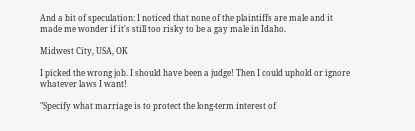And a bit of speculation: I noticed that none of the plaintiffs are male and it made me wonder if it's still too risky to be a gay male in Idaho.

Midwest City, USA, OK

I picked the wrong job. I should have been a judge! Then I could uphold or ignore whatever laws I want!

"Specify what marriage is to protect the long-term interest of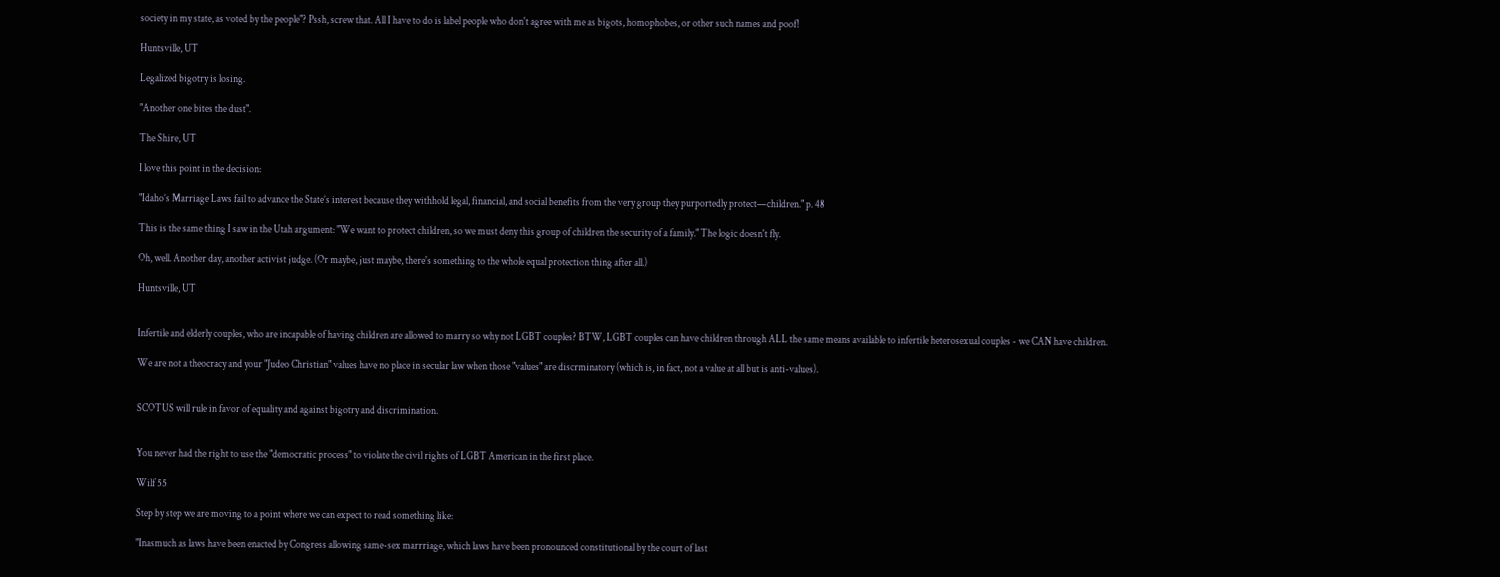society in my state, as voted by the people"? Pssh, screw that. All I have to do is label people who don't agree with me as bigots, homophobes, or other such names and poof!

Huntsville, UT

Legalized bigotry is losing.

"Another one bites the dust".

The Shire, UT

I love this point in the decision:

"Idaho’s Marriage Laws fail to advance the State’s interest because they withhold legal, financial, and social benefits from the very group they purportedly protect—children." p. 48

This is the same thing I saw in the Utah argument: "We want to protect children, so we must deny this group of children the security of a family." The logic doesn't fly.

Oh, well. Another day, another activist judge. (Or maybe, just maybe, there's something to the whole equal protection thing after all.)

Huntsville, UT


Infertile and elderly couples, who are incapable of having children are allowed to marry so why not LGBT couples? BTW, LGBT couples can have children through ALL the same means available to infertile heterosexual couples - we CAN have children.

We are not a theocracy and your "Judeo Christian" values have no place in secular law when those "values" are discrminatory (which is, in fact, not a value at all but is anti-values).


SCOTUS will rule in favor of equality and against bigotry and discrimination.


You never had the right to use the "democratic process" to violate the civil rights of LGBT American in the first place.

Wilf 55

Step by step we are moving to a point where we can expect to read something like:

"Inasmuch as laws have been enacted by Congress allowing same-sex marrriage, which laws have been pronounced constitutional by the court of last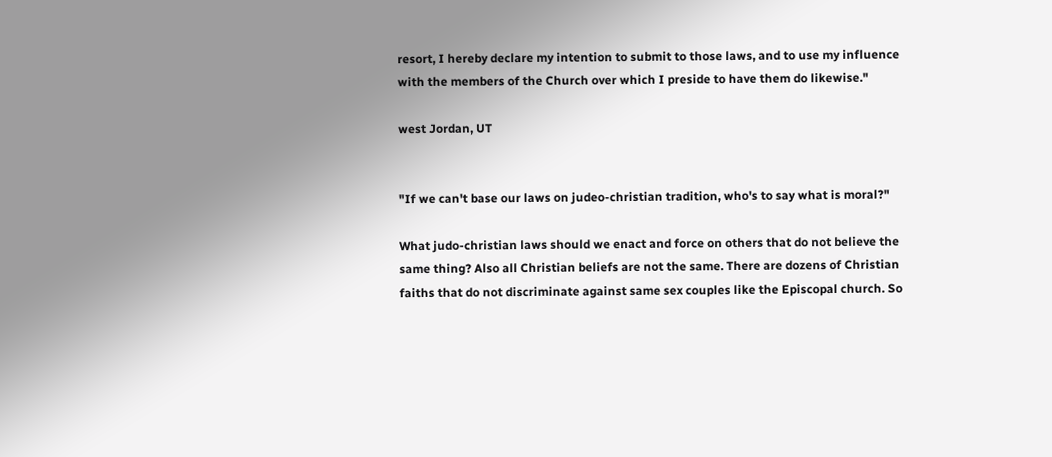resort, I hereby declare my intention to submit to those laws, and to use my influence with the members of the Church over which I preside to have them do likewise."

west Jordan, UT


"If we can't base our laws on judeo-christian tradition, who's to say what is moral?"

What judo-christian laws should we enact and force on others that do not believe the same thing? Also all Christian beliefs are not the same. There are dozens of Christian faiths that do not discriminate against same sex couples like the Episcopal church. So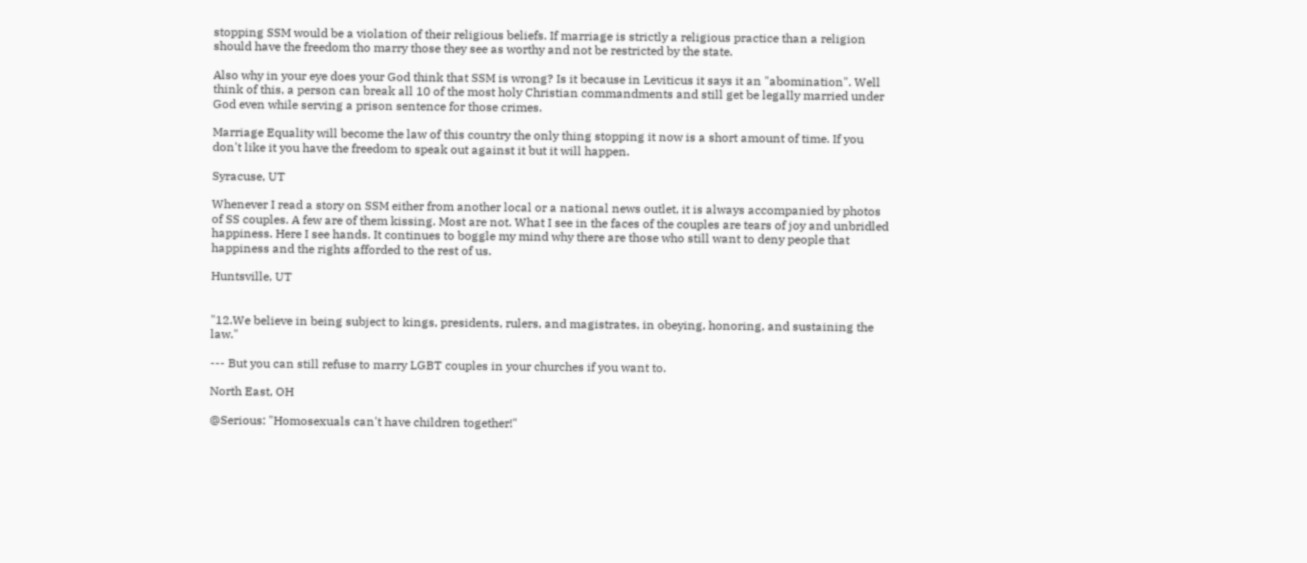stopping SSM would be a violation of their religious beliefs. If marriage is strictly a religious practice than a religion should have the freedom tho marry those they see as worthy and not be restricted by the state.

Also why in your eye does your God think that SSM is wrong? Is it because in Leviticus it says it an "abomination". Well think of this, a person can break all 10 of the most holy Christian commandments and still get be legally married under God even while serving a prison sentence for those crimes.

Marriage Equality will become the law of this country the only thing stopping it now is a short amount of time. If you don't like it you have the freedom to speak out against it but it will happen.

Syracuse, UT

Whenever I read a story on SSM either from another local or a national news outlet, it is always accompanied by photos of SS couples. A few are of them kissing. Most are not. What I see in the faces of the couples are tears of joy and unbridled happiness. Here I see hands. It continues to boggle my mind why there are those who still want to deny people that happiness and the rights afforded to the rest of us.

Huntsville, UT


"12.We believe in being subject to kings, presidents, rulers, and magistrates, in obeying, honoring, and sustaining the law."

--- But you can still refuse to marry LGBT couples in your churches if you want to.

North East, OH

@Serious: "Homosexuals can't have children together!"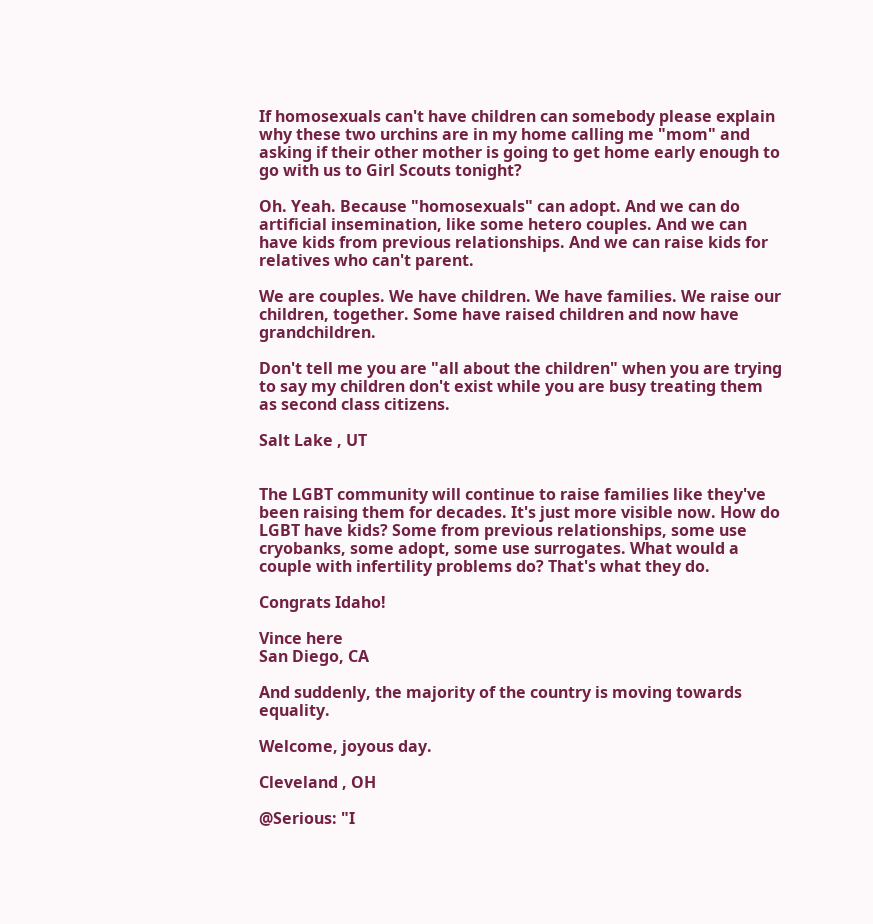If homosexuals can't have children can somebody please explain why these two urchins are in my home calling me "mom" and asking if their other mother is going to get home early enough to go with us to Girl Scouts tonight?

Oh. Yeah. Because "homosexuals" can adopt. And we can do artificial insemination, like some hetero couples. And we can have kids from previous relationships. And we can raise kids for relatives who can't parent.

We are couples. We have children. We have families. We raise our children, together. Some have raised children and now have grandchildren.

Don't tell me you are "all about the children" when you are trying to say my children don't exist while you are busy treating them as second class citizens.

Salt Lake , UT


The LGBT community will continue to raise families like they've been raising them for decades. It's just more visible now. How do LGBT have kids? Some from previous relationships, some use cryobanks, some adopt, some use surrogates. What would a couple with infertility problems do? That's what they do.

Congrats Idaho!

Vince here
San Diego, CA

And suddenly, the majority of the country is moving towards equality.

Welcome, joyous day.

Cleveland , OH

@Serious: "I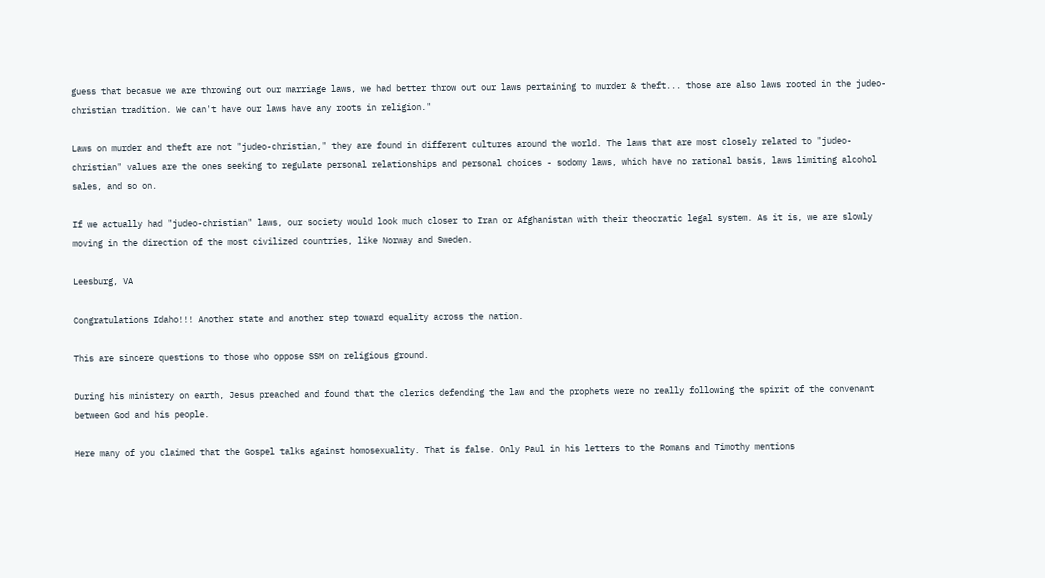guess that becasue we are throwing out our marriage laws, we had better throw out our laws pertaining to murder & theft... those are also laws rooted in the judeo-christian tradition. We can't have our laws have any roots in religion."

Laws on murder and theft are not "judeo-christian," they are found in different cultures around the world. The laws that are most closely related to "judeo-christian" values are the ones seeking to regulate personal relationships and personal choices - sodomy laws, which have no rational basis, laws limiting alcohol sales, and so on.

If we actually had "judeo-christian" laws, our society would look much closer to Iran or Afghanistan with their theocratic legal system. As it is, we are slowly moving in the direction of the most civilized countries, like Norway and Sweden.

Leesburg, VA

Congratulations Idaho!!! Another state and another step toward equality across the nation.

This are sincere questions to those who oppose SSM on religious ground.

During his ministery on earth, Jesus preached and found that the clerics defending the law and the prophets were no really following the spirit of the convenant between God and his people.

Here many of you claimed that the Gospel talks against homosexuality. That is false. Only Paul in his letters to the Romans and Timothy mentions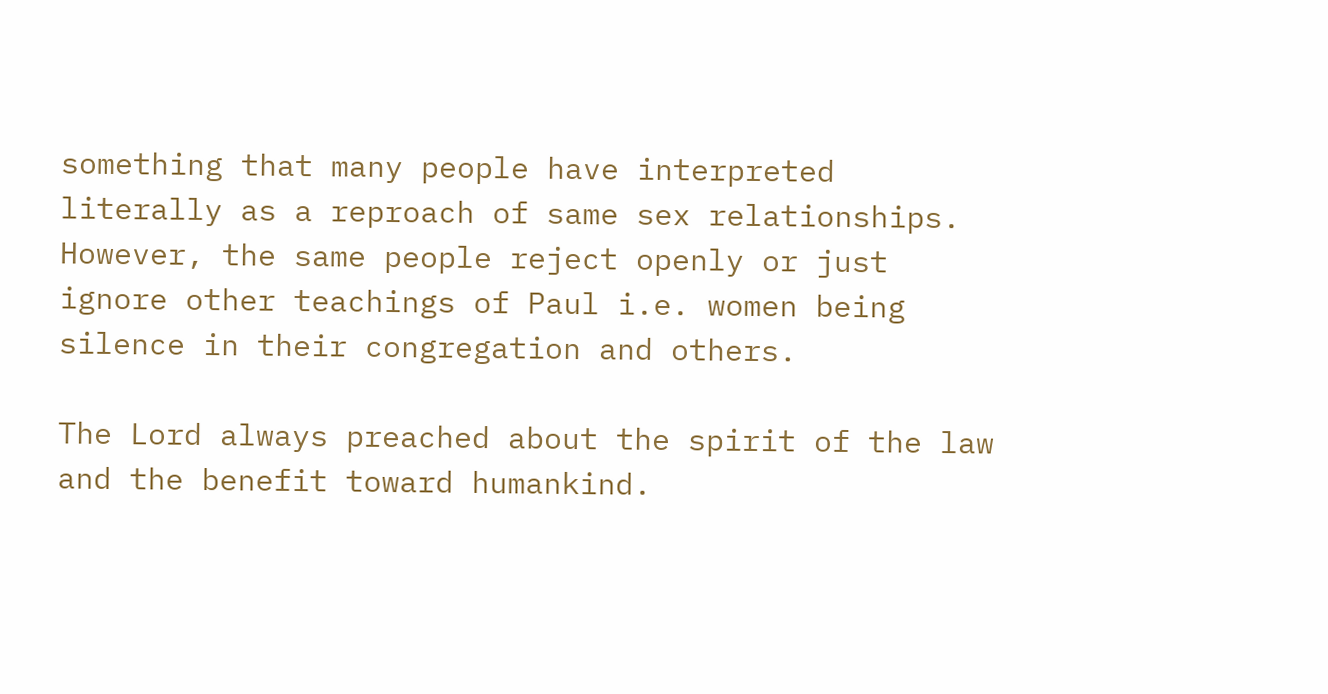something that many people have interpreted literally as a reproach of same sex relationships. However, the same people reject openly or just ignore other teachings of Paul i.e. women being silence in their congregation and others.

The Lord always preached about the spirit of the law and the benefit toward humankind.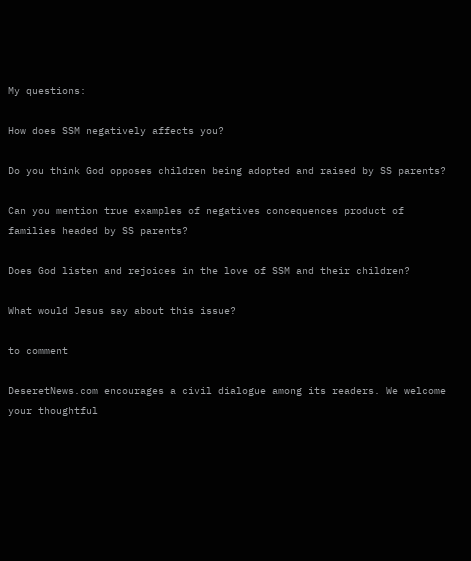My questions:

How does SSM negatively affects you?

Do you think God opposes children being adopted and raised by SS parents?

Can you mention true examples of negatives concequences product of families headed by SS parents?

Does God listen and rejoices in the love of SSM and their children?

What would Jesus say about this issue?

to comment

DeseretNews.com encourages a civil dialogue among its readers. We welcome your thoughtful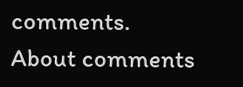comments.
About comments